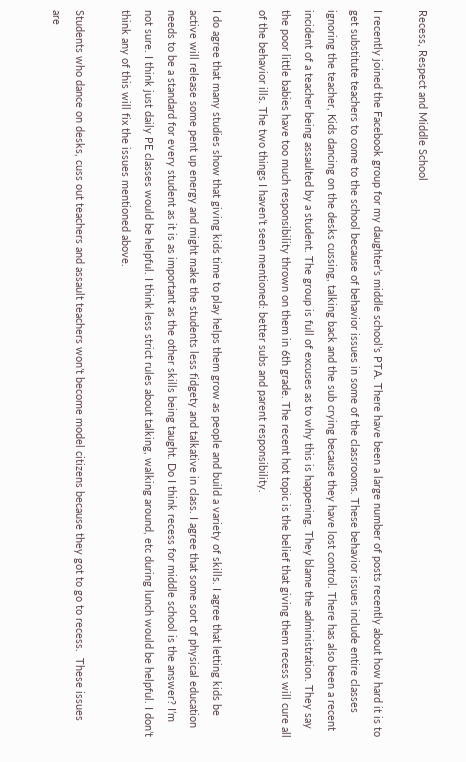Recess, Respect and Middle School

I recently joined the Facebook group for my daughter’s middle school’s PTA. There have been a large number of posts recently about how hard it is to get substitute teachers to come to the school because of behavior issues in some of the classrooms. These behavior issues include entire classes ignoring the teacher, Kids dancing on the desks cussing, talking back and the sub crying because they have lost control. There has also been a recent incident of a teacher being assaulted by a student. The group is full of excuses as to why this is happening. They blame the administration. They say the poor little babies have too much responsibility thrown on them in 6th grade. The recent hot topic is the belief that giving them recess will cure all of the behavior ills. The two things I haven’t seen mentioned: better subs and parent responsibility.

I do agree that many studies show that giving kids time to play helps them grow as people and build a variety of skills. I agree that letting kids be active will release some pent up energy and might make the students less fidgety and talkative in class. I agree that some sort of physical education needs to be a standard for every student as it is as important as the other skills being taught. Do I think recess for middle school is the answer? I’m not sure. I think just daily PE classes would be helpful. I think less strict rules about talking, walking around, etc during lunch would be helpful. I don’t think any of this will fix the issues mentioned above.

Students who dance on desks, cuss out teachers and assault teachers won’t become model citizens because they got to go to recess.  These issues are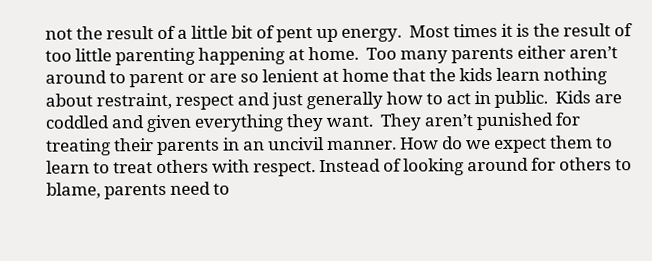not the result of a little bit of pent up energy.  Most times it is the result of too little parenting happening at home.  Too many parents either aren’t around to parent or are so lenient at home that the kids learn nothing about restraint, respect and just generally how to act in public.  Kids are coddled and given everything they want.  They aren’t punished for treating their parents in an uncivil manner. How do we expect them to learn to treat others with respect. Instead of looking around for others to blame, parents need to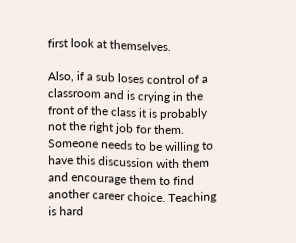first look at themselves.

Also, if a sub loses control of a classroom and is crying in the front of the class it is probably not the right job for them. Someone needs to be willing to have this discussion with them and encourage them to find another career choice. Teaching is hard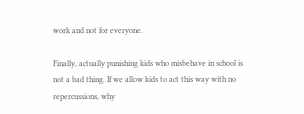work and not for everyone.

Finally, actually punishing kids who misbehave in school is not a bad thing. If we allow kids to act this way with no repercussions, why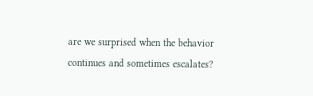are we surprised when the behavior continues and sometimes escalates?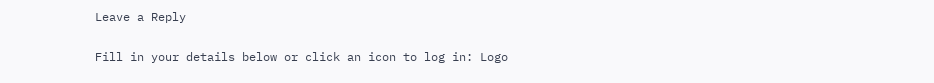Leave a Reply

Fill in your details below or click an icon to log in: Logo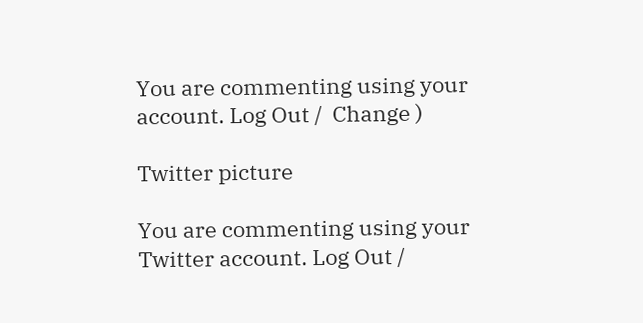You are commenting using your account. Log Out /  Change )

Twitter picture

You are commenting using your Twitter account. Log Out /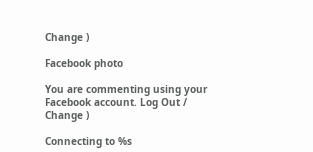Change )

Facebook photo

You are commenting using your Facebook account. Log Out /  Change )

Connecting to %s